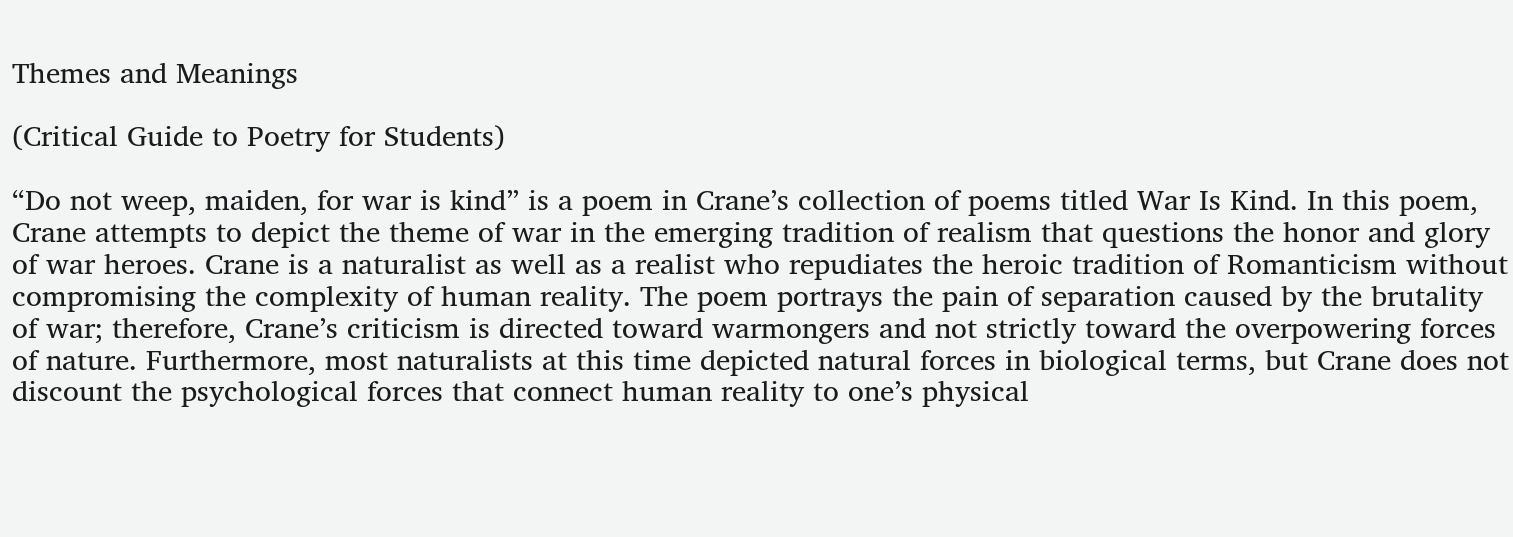Themes and Meanings

(Critical Guide to Poetry for Students)

“Do not weep, maiden, for war is kind” is a poem in Crane’s collection of poems titled War Is Kind. In this poem, Crane attempts to depict the theme of war in the emerging tradition of realism that questions the honor and glory of war heroes. Crane is a naturalist as well as a realist who repudiates the heroic tradition of Romanticism without compromising the complexity of human reality. The poem portrays the pain of separation caused by the brutality of war; therefore, Crane’s criticism is directed toward warmongers and not strictly toward the overpowering forces of nature. Furthermore, most naturalists at this time depicted natural forces in biological terms, but Crane does not discount the psychological forces that connect human reality to one’s physical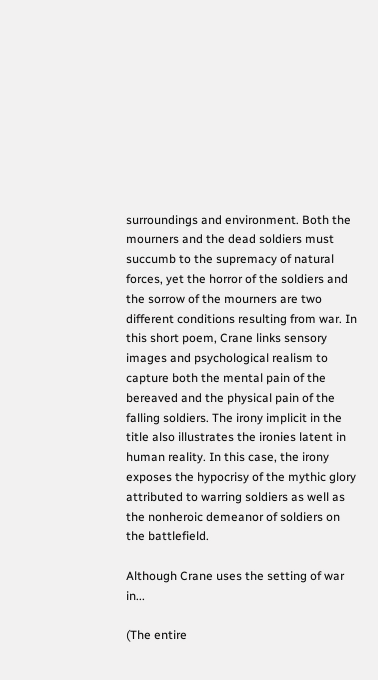surroundings and environment. Both the mourners and the dead soldiers must succumb to the supremacy of natural forces, yet the horror of the soldiers and the sorrow of the mourners are two different conditions resulting from war. In this short poem, Crane links sensory images and psychological realism to capture both the mental pain of the bereaved and the physical pain of the falling soldiers. The irony implicit in the title also illustrates the ironies latent in human reality. In this case, the irony exposes the hypocrisy of the mythic glory attributed to warring soldiers as well as the nonheroic demeanor of soldiers on the battlefield.

Although Crane uses the setting of war in...

(The entire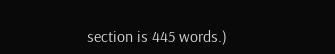section is 445 words.)